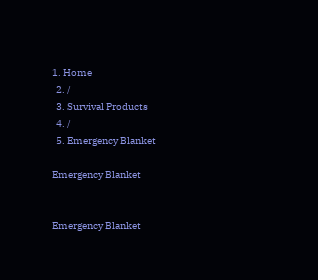1. Home
  2. /
  3. Survival Products
  4. /
  5. Emergency Blanket

Emergency Blanket


Emergency Blanket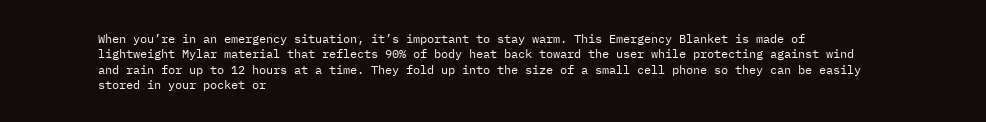When you’re in an emergency situation, it’s important to stay warm. This Emergency Blanket is made of lightweight Mylar material that reflects 90% of body heat back toward the user while protecting against wind and rain for up to 12 hours at a time. They fold up into the size of a small cell phone so they can be easily stored in your pocket or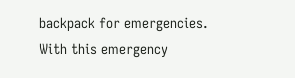backpack for emergencies. With this emergency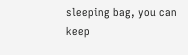sleeping bag, you can keep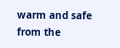warm and safe from the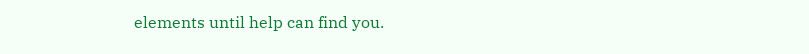elements until help can find you.